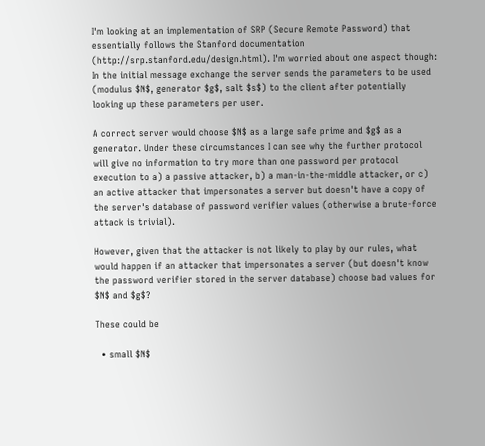I'm looking at an implementation of SRP (Secure Remote Password) that essentially follows the Stanford documentation (http://srp.stanford.edu/design.html). I'm worried about one aspect though: In the initial message exchange the server sends the parameters to be used (modulus $N$, generator $g$, salt $s$) to the client after potentially looking up these parameters per user.

A correct server would choose $N$ as a large safe prime and $g$ as a generator. Under these circumstances I can see why the further protocol will give no information to try more than one password per protocol execution to a) a passive attacker, b) a man-in-the-middle attacker, or c) an active attacker that impersonates a server but doesn't have a copy of the server's database of password verifier values (otherwise a brute-force attack is trivial).

However, given that the attacker is not likely to play by our rules, what would happen if an attacker that impersonates a server (but doesn't know the password verifier stored in the server database) choose bad values for $N$ and $g$?

These could be

  • small $N$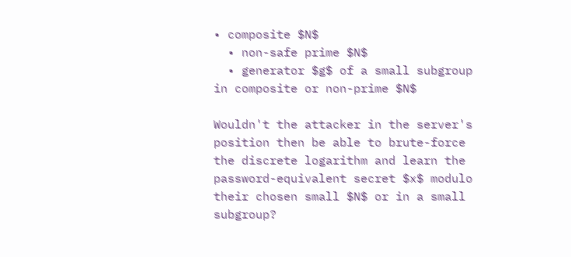• composite $N$
  • non-safe prime $N$
  • generator $g$ of a small subgroup in composite or non-prime $N$

Wouldn't the attacker in the server's position then be able to brute-force the discrete logarithm and learn the password-equivalent secret $x$ modulo their chosen small $N$ or in a small subgroup?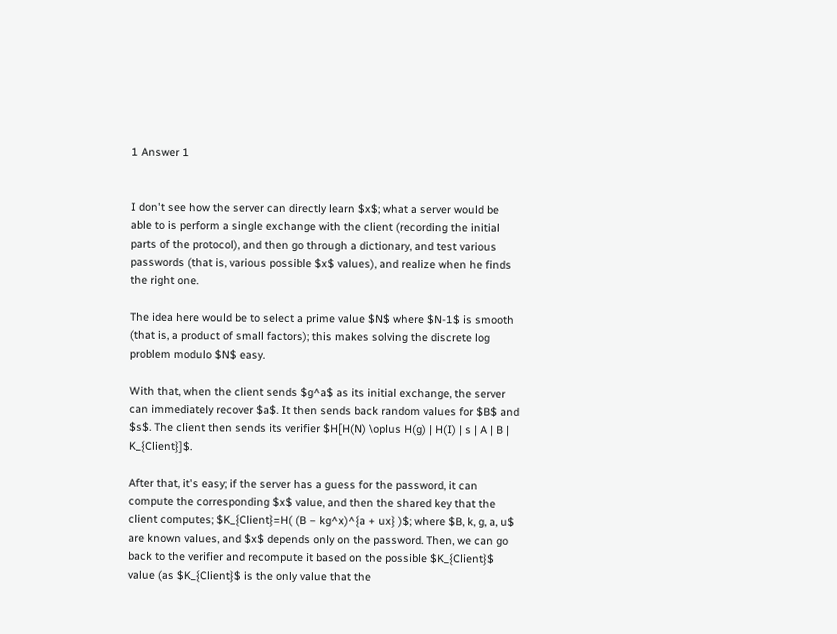1 Answer 1


I don't see how the server can directly learn $x$; what a server would be able to is perform a single exchange with the client (recording the initial parts of the protocol), and then go through a dictionary, and test various passwords (that is, various possible $x$ values), and realize when he finds the right one.

The idea here would be to select a prime value $N$ where $N-1$ is smooth (that is, a product of small factors); this makes solving the discrete log problem modulo $N$ easy.

With that, when the client sends $g^a$ as its initial exchange, the server can immediately recover $a$. It then sends back random values for $B$ and $s$. The client then sends its verifier $H[H(N) \oplus H(g) | H(I) | s | A | B | K_{Client}]$.

After that, it's easy; if the server has a guess for the password, it can compute the corresponding $x$ value, and then the shared key that the client computes; $K_{Client}=H( (B − kg^x)^{a + ux} )$; where $B, k, g, a, u$ are known values, and $x$ depends only on the password. Then, we can go back to the verifier and recompute it based on the possible $K_{Client}$ value (as $K_{Client}$ is the only value that the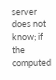server does not know; if the computed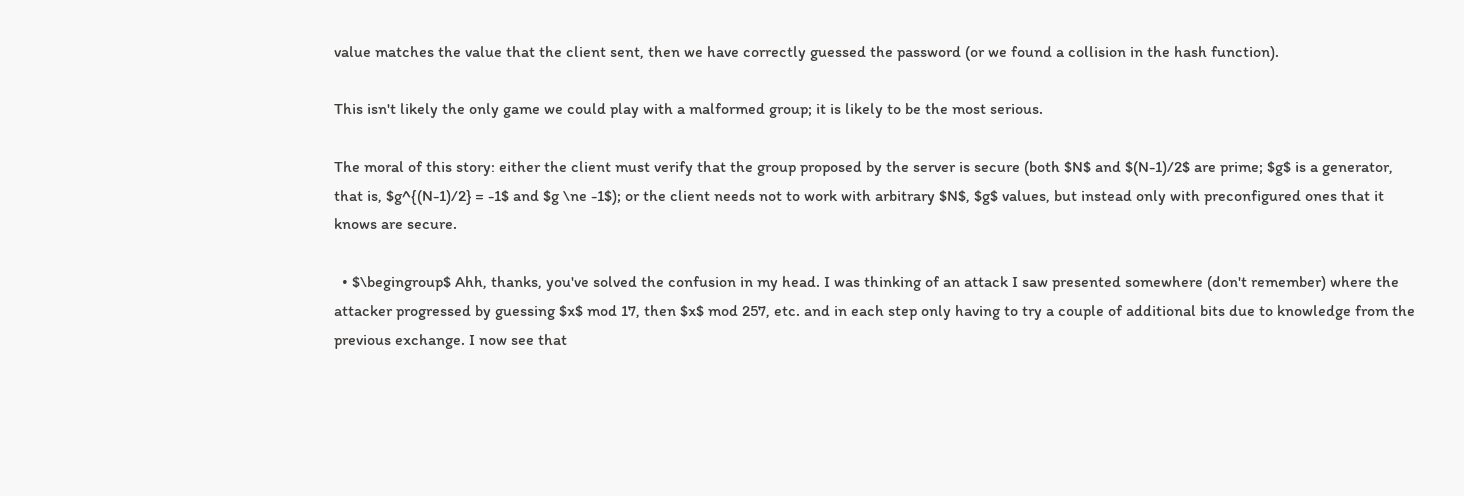value matches the value that the client sent, then we have correctly guessed the password (or we found a collision in the hash function).

This isn't likely the only game we could play with a malformed group; it is likely to be the most serious.

The moral of this story: either the client must verify that the group proposed by the server is secure (both $N$ and $(N-1)/2$ are prime; $g$ is a generator, that is, $g^{(N-1)/2} = -1$ and $g \ne -1$); or the client needs not to work with arbitrary $N$, $g$ values, but instead only with preconfigured ones that it knows are secure.

  • $\begingroup$ Ahh, thanks, you've solved the confusion in my head. I was thinking of an attack I saw presented somewhere (don't remember) where the attacker progressed by guessing $x$ mod 17, then $x$ mod 257, etc. and in each step only having to try a couple of additional bits due to knowledge from the previous exchange. I now see that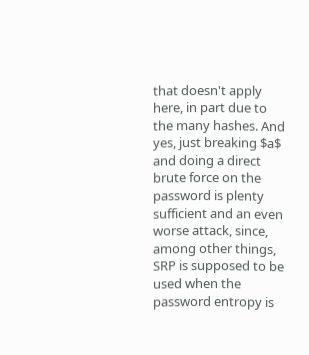that doesn't apply here, in part due to the many hashes. And yes, just breaking $a$ and doing a direct brute force on the password is plenty sufficient and an even worse attack, since, among other things, SRP is supposed to be used when the password entropy is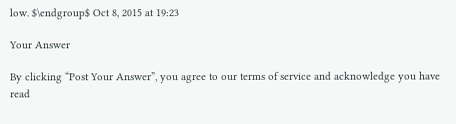low. $\endgroup$ Oct 8, 2015 at 19:23

Your Answer

By clicking “Post Your Answer”, you agree to our terms of service and acknowledge you have read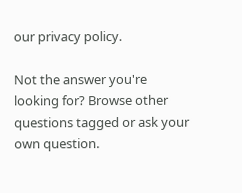our privacy policy.

Not the answer you're looking for? Browse other questions tagged or ask your own question.